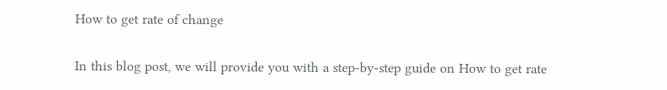How to get rate of change

In this blog post, we will provide you with a step-by-step guide on How to get rate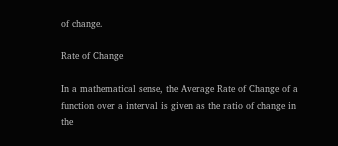of change.

Rate of Change

In a mathematical sense, the Average Rate of Change of a function over a interval is given as the ratio of change in the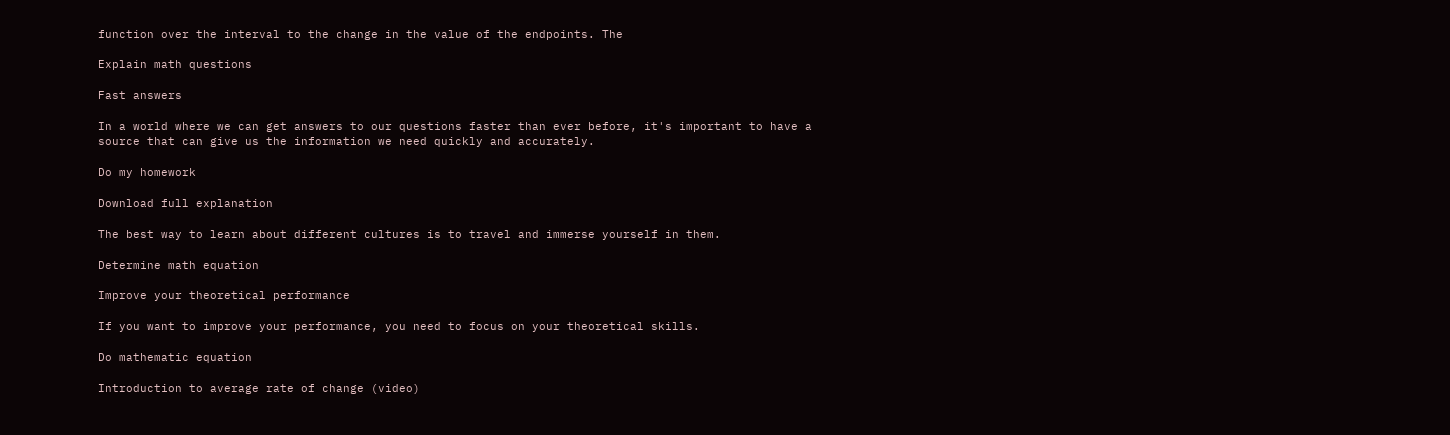function over the interval to the change in the value of the endpoints. The

Explain math questions

Fast answers

In a world where we can get answers to our questions faster than ever before, it's important to have a source that can give us the information we need quickly and accurately.

Do my homework

Download full explanation

The best way to learn about different cultures is to travel and immerse yourself in them.

Determine math equation

Improve your theoretical performance

If you want to improve your performance, you need to focus on your theoretical skills.

Do mathematic equation

Introduction to average rate of change (video)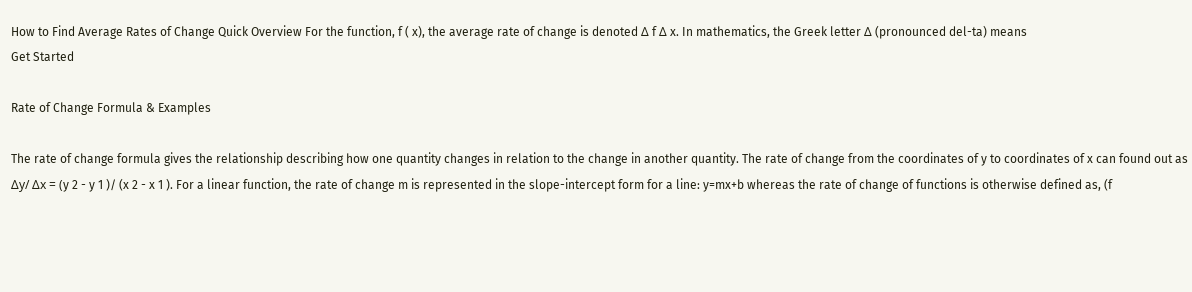How to Find Average Rates of Change Quick Overview For the function, f ( x), the average rate of change is denoted Δ f Δ x. In mathematics, the Greek letter Δ (pronounced del-ta) means
Get Started

Rate of Change Formula & Examples

The rate of change formula gives the relationship describing how one quantity changes in relation to the change in another quantity. The rate of change from the coordinates of y to coordinates of x can found out as Δy/ Δx = (y 2 - y 1 )/ (x 2 - x 1 ). For a linear function, the rate of change m is represented in the slope-intercept form for a line: y=mx+b whereas the rate of change of functions is otherwise defined as, (f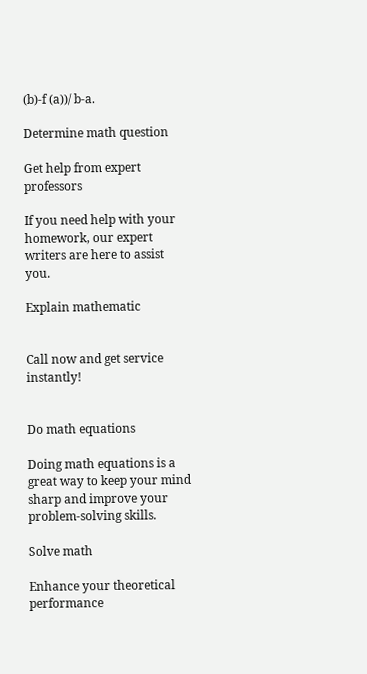(b)-f (a))/ b-a.

Determine math question

Get help from expert professors

If you need help with your homework, our expert writers are here to assist you.

Explain mathematic


Call now and get service instantly!


Do math equations

Doing math equations is a great way to keep your mind sharp and improve your problem-solving skills.

Solve math

Enhance your theoretical performance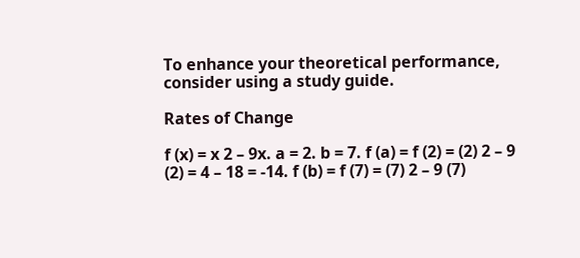To enhance your theoretical performance, consider using a study guide.

Rates of Change

f (x) = x 2 – 9x. a = 2. b = 7. f (a) = f (2) = (2) 2 – 9 (2) = 4 – 18 = -14. f (b) = f (7) = (7) 2 – 9 (7)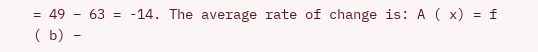= 49 – 63 = -14. The average rate of change is: A ( x) = f ( b) −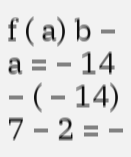f ( a) b − a = − 14 − ( − 14) 7 − 2 = −